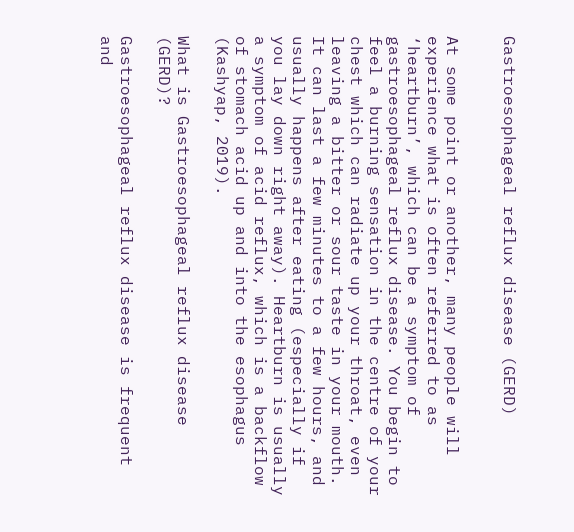Gastroesophageal reflux disease (GERD)


At some point or another, many people will experience what is often referred to as ‘heartburn’, which can be a symptom of gastroesophageal reflux disease. You begin to feel a burning sensation in the centre of your chest which can radiate up your throat, even leaving a bitter or sour taste in your mouth. It can last a few minutes to a few hours, and usually happens after eating (especially if you lay down right away). Heartburn is usually a symptom of acid reflux, which is a backflow of stomach acid up and into the esophagus (Kashyap, 2019).

What is Gastroesophageal reflux disease (GERD)?

Gastroesophageal reflux disease is frequent and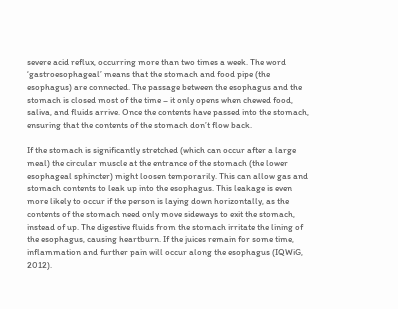severe acid reflux, occurring more than two times a week. The word ‘gastroesophageal’ means that the stomach and food pipe (the esophagus) are connected. The passage between the esophagus and the stomach is closed most of the time – it only opens when chewed food, saliva, and fluids arrive. Once the contents have passed into the stomach, ensuring that the contents of the stomach don’t flow back.

If the stomach is significantly stretched (which can occur after a large meal) the circular muscle at the entrance of the stomach (the lower esophageal sphincter) might loosen temporarily. This can allow gas and stomach contents to leak up into the esophagus. This leakage is even more likely to occur if the person is laying down horizontally, as the contents of the stomach need only move sideways to exit the stomach, instead of up. The digestive fluids from the stomach irritate the lining of the esophagus, causing heartburn. If the juices remain for some time, inflammation and further pain will occur along the esophagus (IQWiG, 2012).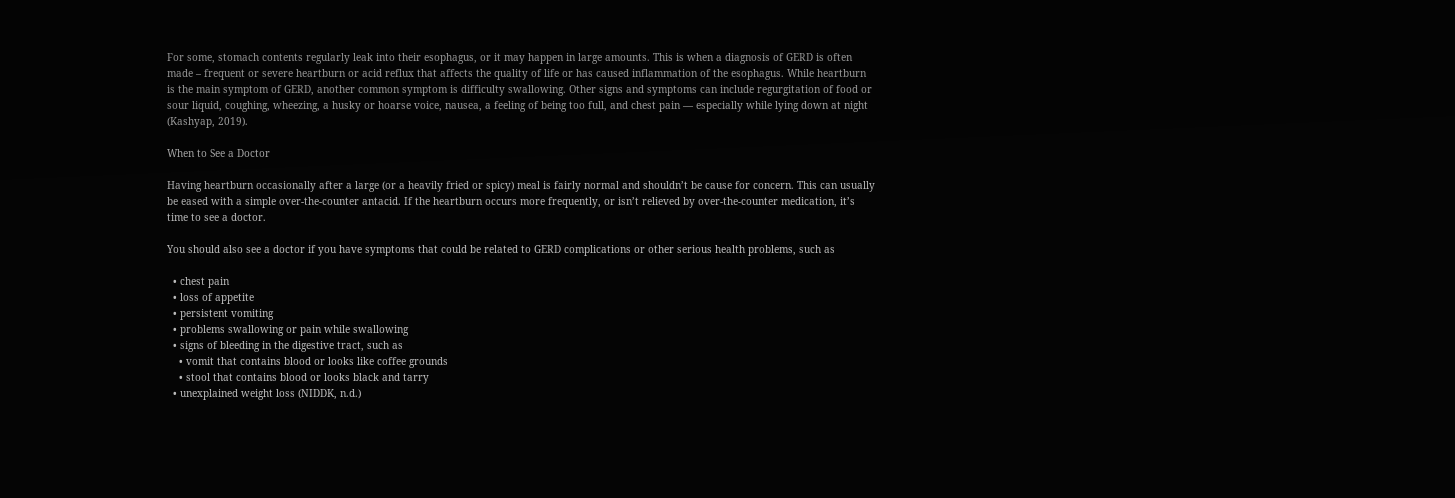For some, stomach contents regularly leak into their esophagus, or it may happen in large amounts. This is when a diagnosis of GERD is often made – frequent or severe heartburn or acid reflux that affects the quality of life or has caused inflammation of the esophagus. While heartburn is the main symptom of GERD, another common symptom is difficulty swallowing. Other signs and symptoms can include regurgitation of food or sour liquid, coughing, wheezing, a husky or hoarse voice, nausea, a feeling of being too full, and chest pain — especially while lying down at night (Kashyap, 2019).

When to See a Doctor

Having heartburn occasionally after a large (or a heavily fried or spicy) meal is fairly normal and shouldn’t be cause for concern. This can usually be eased with a simple over-the-counter antacid. If the heartburn occurs more frequently, or isn’t relieved by over-the-counter medication, it’s time to see a doctor.

You should also see a doctor if you have symptoms that could be related to GERD complications or other serious health problems, such as

  • chest pain
  • loss of appetite
  • persistent vomiting
  • problems swallowing or pain while swallowing
  • signs of bleeding in the digestive tract, such as
    • vomit that contains blood or looks like coffee grounds
    • stool that contains blood or looks black and tarry
  • unexplained weight loss (NIDDK, n.d.)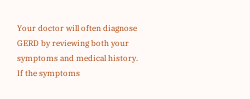Your doctor will often diagnose GERD by reviewing both your symptoms and medical history. If the symptoms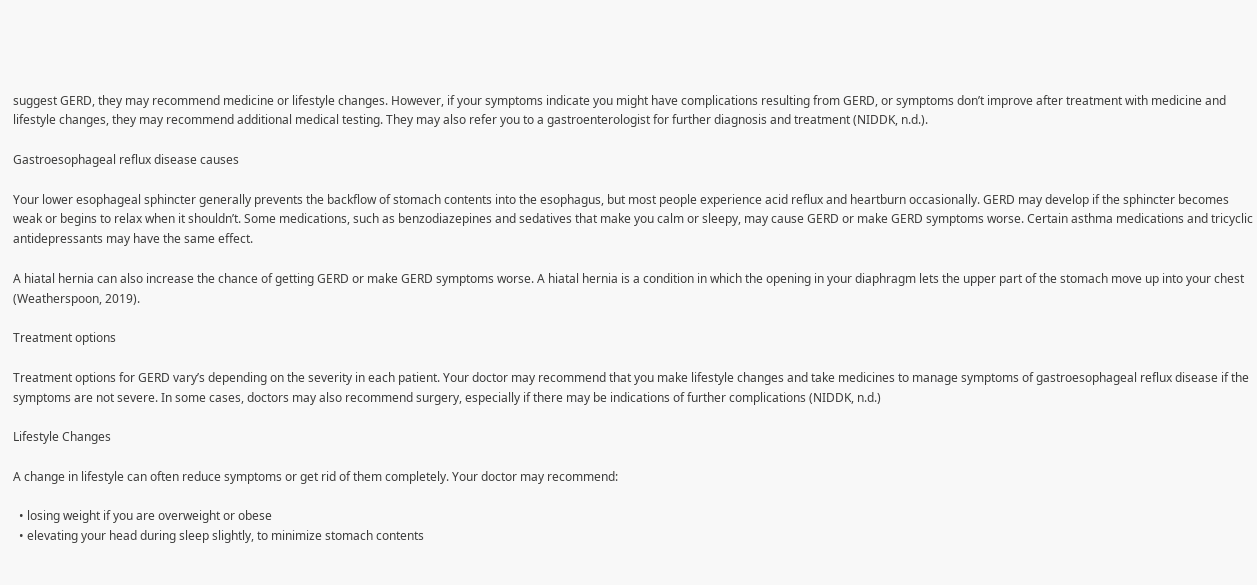suggest GERD, they may recommend medicine or lifestyle changes. However, if your symptoms indicate you might have complications resulting from GERD, or symptoms don’t improve after treatment with medicine and lifestyle changes, they may recommend additional medical testing. They may also refer you to a gastroenterologist for further diagnosis and treatment (NIDDK, n.d.).

Gastroesophageal reflux disease causes

Your lower esophageal sphincter generally prevents the backflow of stomach contents into the esophagus, but most people experience acid reflux and heartburn occasionally. GERD may develop if the sphincter becomes weak or begins to relax when it shouldn’t. Some medications, such as benzodiazepines and sedatives that make you calm or sleepy, may cause GERD or make GERD symptoms worse. Certain asthma medications and tricyclic antidepressants may have the same effect.

A hiatal hernia can also increase the chance of getting GERD or make GERD symptoms worse. A hiatal hernia is a condition in which the opening in your diaphragm lets the upper part of the stomach move up into your chest (Weatherspoon, 2019).

Treatment options

Treatment options for GERD vary’s depending on the severity in each patient. Your doctor may recommend that you make lifestyle changes and take medicines to manage symptoms of gastroesophageal reflux disease if the symptoms are not severe. In some cases, doctors may also recommend surgery, especially if there may be indications of further complications (NIDDK, n.d.)

Lifestyle Changes

A change in lifestyle can often reduce symptoms or get rid of them completely. Your doctor may recommend:

  • losing weight if you are overweight or obese
  • elevating your head during sleep slightly, to minimize stomach contents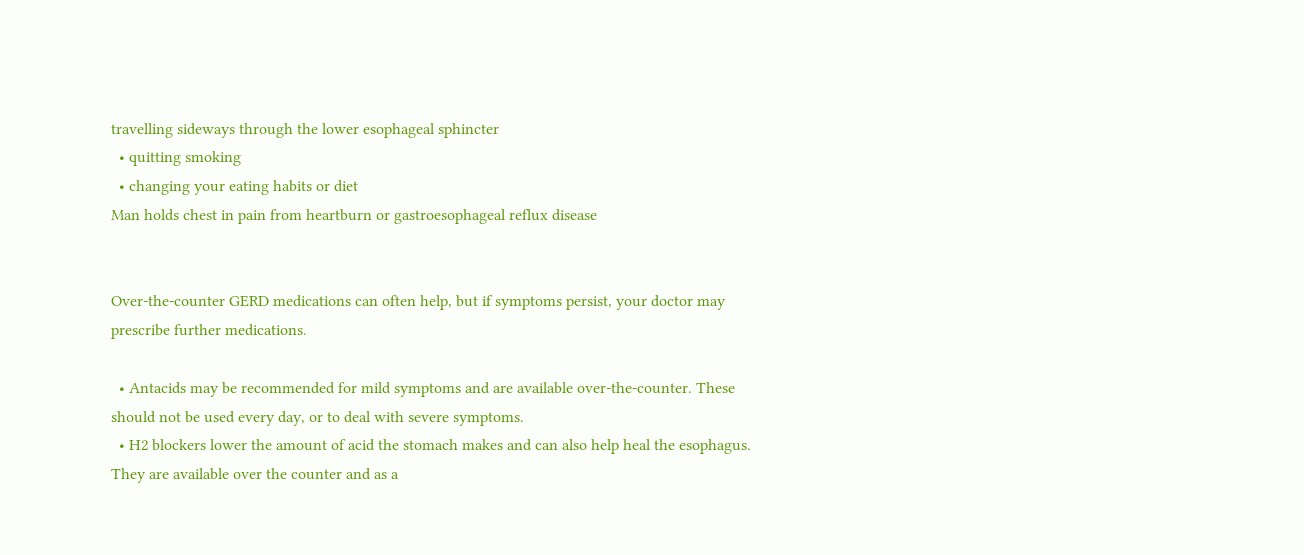travelling sideways through the lower esophageal sphincter
  • quitting smoking
  • changing your eating habits or diet
Man holds chest in pain from heartburn or gastroesophageal reflux disease


Over-the-counter GERD medications can often help, but if symptoms persist, your doctor may prescribe further medications.

  • Antacids may be recommended for mild symptoms and are available over-the-counter. These should not be used every day, or to deal with severe symptoms.
  • H2 blockers lower the amount of acid the stomach makes and can also help heal the esophagus. They are available over the counter and as a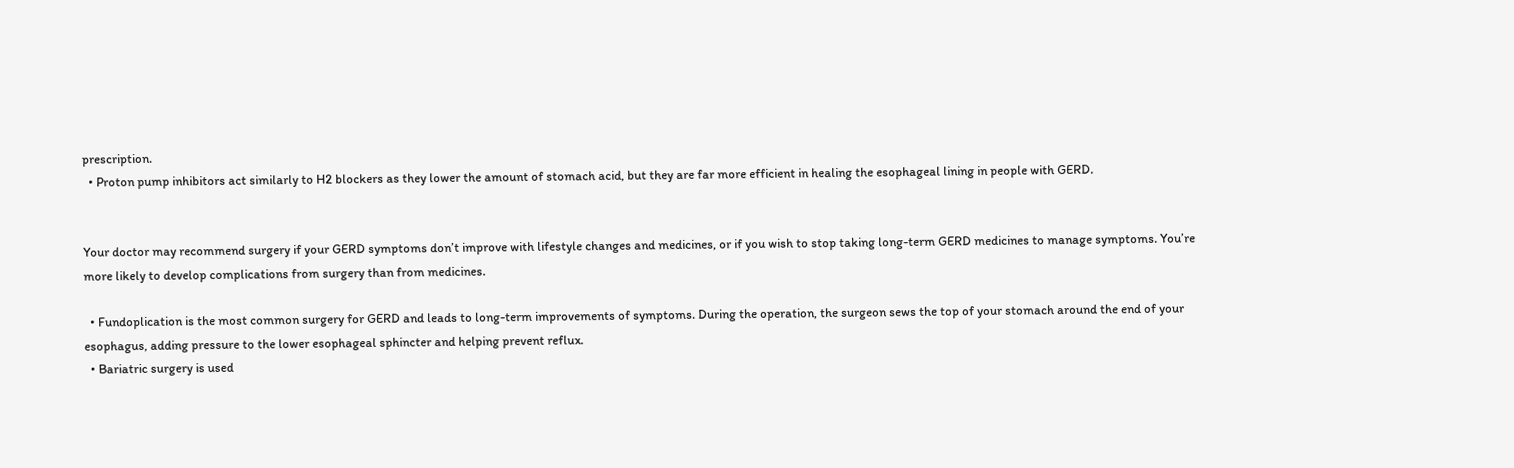prescription.
  • Proton pump inhibitors act similarly to H2 blockers as they lower the amount of stomach acid, but they are far more efficient in healing the esophageal lining in people with GERD.


Your doctor may recommend surgery if your GERD symptoms don’t improve with lifestyle changes and medicines, or if you wish to stop taking long-term GERD medicines to manage symptoms. You’re more likely to develop complications from surgery than from medicines.

  • Fundoplication is the most common surgery for GERD and leads to long-term improvements of symptoms. During the operation, the surgeon sews the top of your stomach around the end of your esophagus, adding pressure to the lower esophageal sphincter and helping prevent reflux.
  • Bariatric surgery is used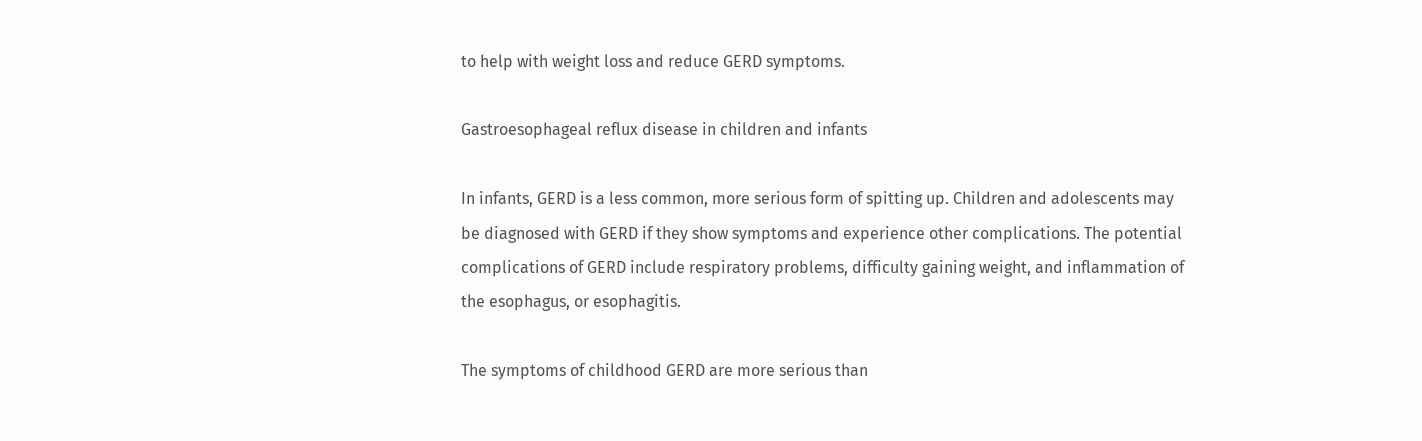to help with weight loss and reduce GERD symptoms.

Gastroesophageal reflux disease in children and infants

In infants, GERD is a less common, more serious form of spitting up. Children and adolescents may be diagnosed with GERD if they show symptoms and experience other complications. The potential complications of GERD include respiratory problems, difficulty gaining weight, and inflammation of the esophagus, or esophagitis.

The symptoms of childhood GERD are more serious than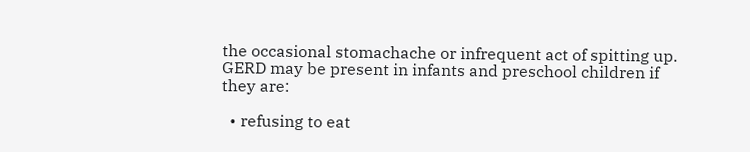the occasional stomachache or infrequent act of spitting up. GERD may be present in infants and preschool children if they are:

  • refusing to eat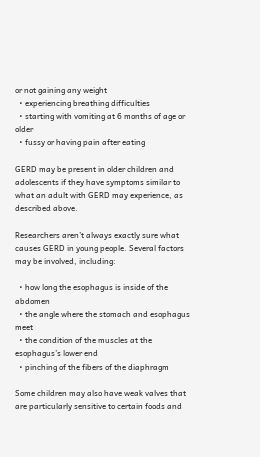or not gaining any weight
  • experiencing breathing difficulties
  • starting with vomiting at 6 months of age or older
  • fussy or having pain after eating

GERD may be present in older children and adolescents if they have symptoms similar to what an adult with GERD may experience, as described above.

Researchers aren’t always exactly sure what causes GERD in young people. Several factors may be involved, including:

  • how long the esophagus is inside of the abdomen
  • the angle where the stomach and esophagus meet
  • the condition of the muscles at the esophagus’s lower end
  • pinching of the fibers of the diaphragm

Some children may also have weak valves that are particularly sensitive to certain foods and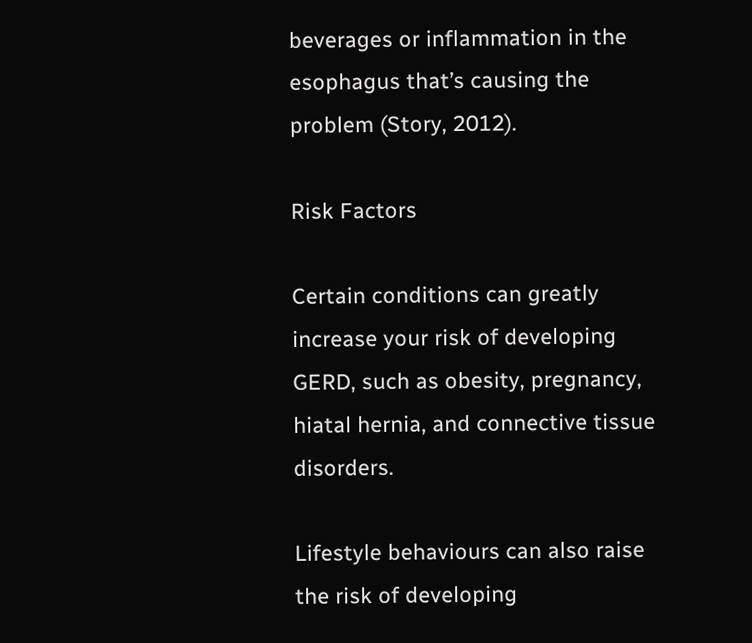beverages or inflammation in the esophagus that’s causing the problem (Story, 2012).

Risk Factors

Certain conditions can greatly increase your risk of developing GERD, such as obesity, pregnancy, hiatal hernia, and connective tissue disorders.

Lifestyle behaviours can also raise the risk of developing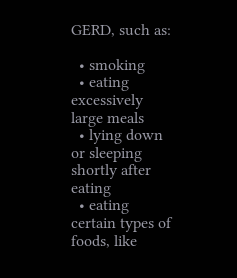GERD, such as:

  • smoking
  • eating excessively large meals
  • lying down or sleeping shortly after eating
  • eating certain types of foods, like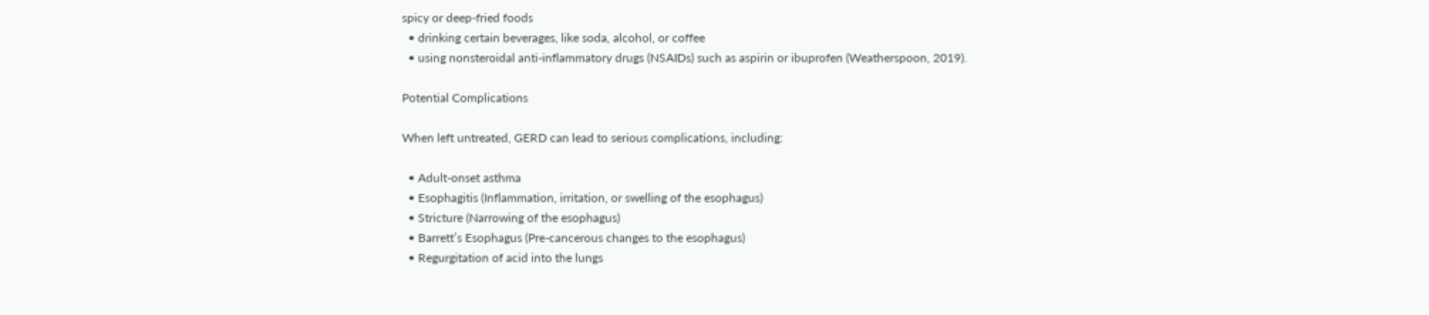spicy or deep-fried foods
  • drinking certain beverages, like soda, alcohol, or coffee
  • using nonsteroidal anti-inflammatory drugs (NSAIDs) such as aspirin or ibuprofen (Weatherspoon, 2019).

Potential Complications

When left untreated, GERD can lead to serious complications, including:

  • Adult-onset asthma
  • Esophagitis (Inflammation, irritation, or swelling of the esophagus)
  • Stricture (Narrowing of the esophagus)
  • Barrett’s Esophagus (Pre-cancerous changes to the esophagus)
  • Regurgitation of acid into the lungs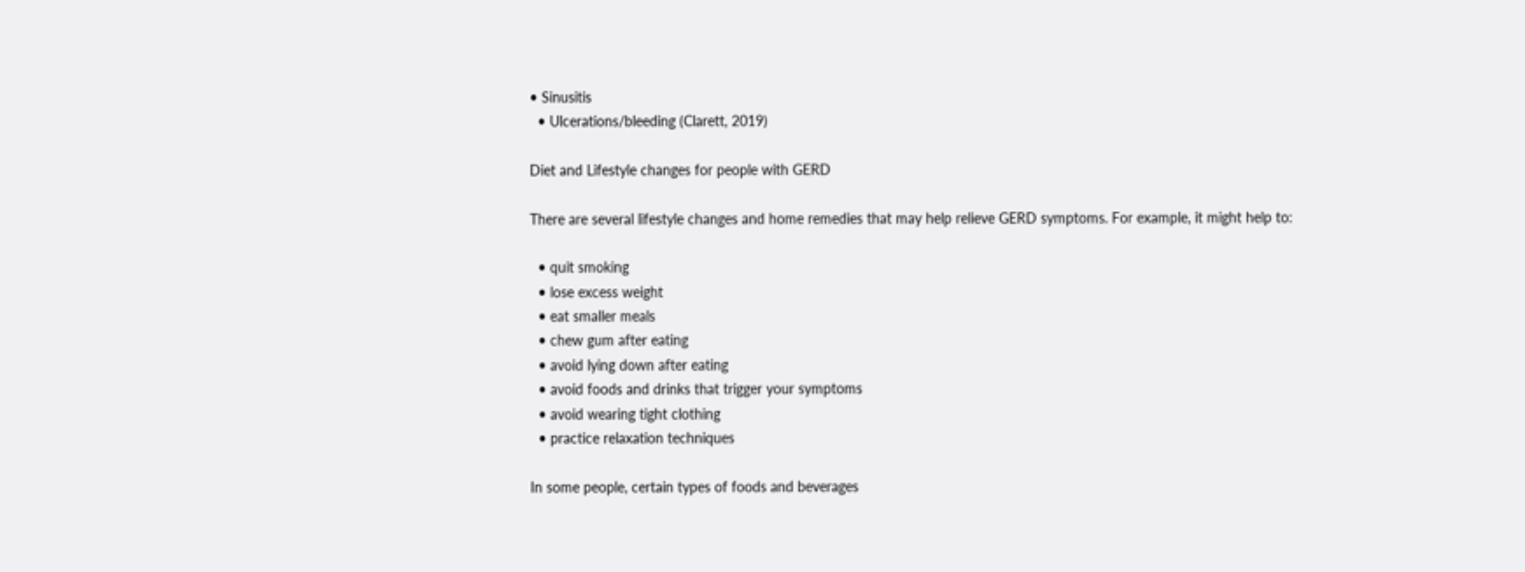• Sinusitis
  • Ulcerations/bleeding (Clarett, 2019)

Diet and Lifestyle changes for people with GERD

There are several lifestyle changes and home remedies that may help relieve GERD symptoms. For example, it might help to:

  • quit smoking
  • lose excess weight
  • eat smaller meals
  • chew gum after eating
  • avoid lying down after eating
  • avoid foods and drinks that trigger your symptoms
  • avoid wearing tight clothing
  • practice relaxation techniques

In some people, certain types of foods and beverages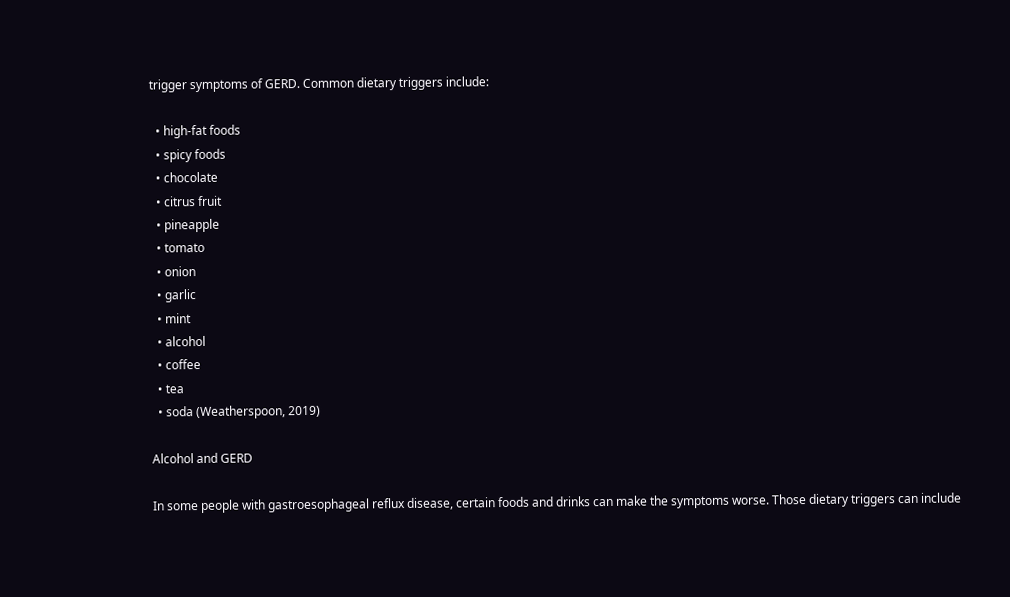trigger symptoms of GERD. Common dietary triggers include:

  • high-fat foods
  • spicy foods
  • chocolate
  • citrus fruit
  • pineapple
  • tomato
  • onion
  • garlic
  • mint
  • alcohol
  • coffee
  • tea
  • soda (Weatherspoon, 2019)

Alcohol and GERD

In some people with gastroesophageal reflux disease, certain foods and drinks can make the symptoms worse. Those dietary triggers can include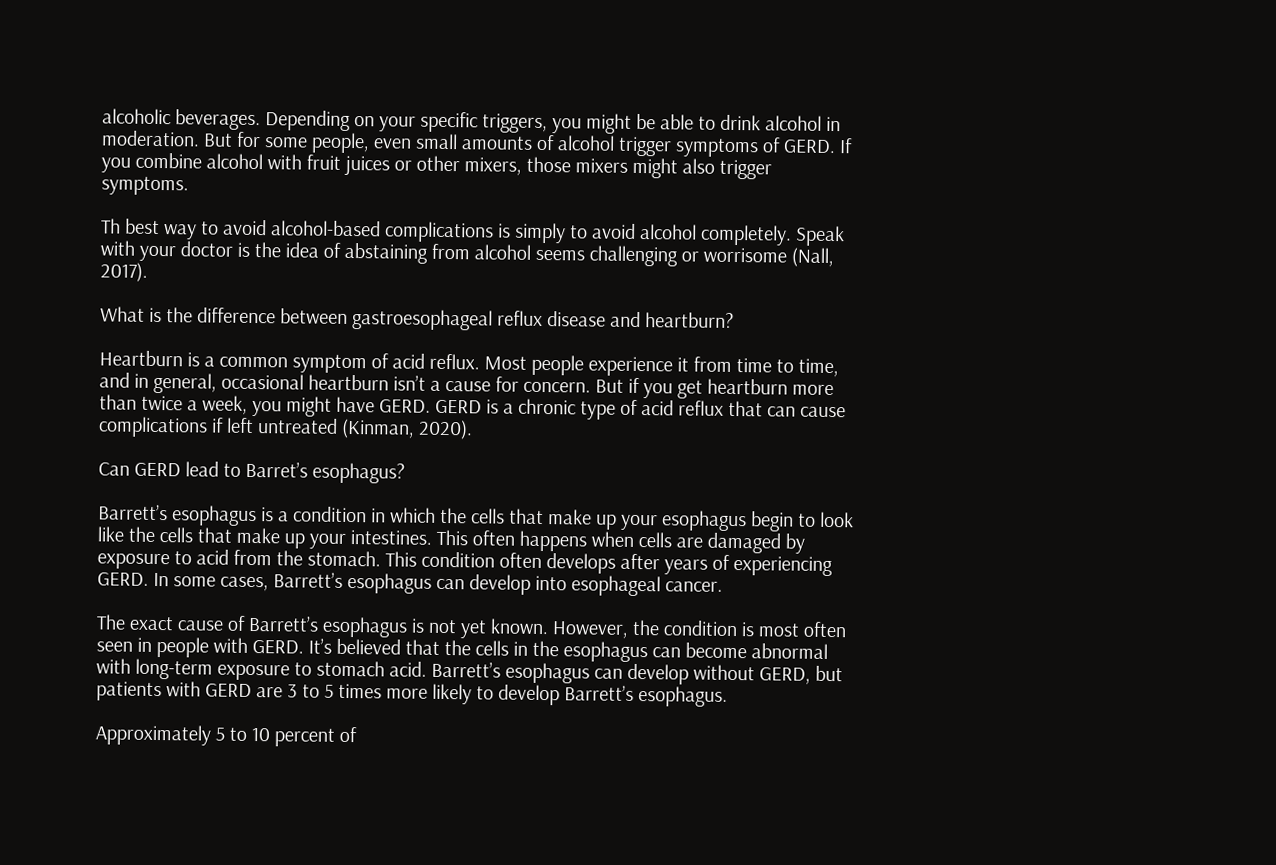alcoholic beverages. Depending on your specific triggers, you might be able to drink alcohol in moderation. But for some people, even small amounts of alcohol trigger symptoms of GERD. If you combine alcohol with fruit juices or other mixers, those mixers might also trigger symptoms.

Th best way to avoid alcohol-based complications is simply to avoid alcohol completely. Speak with your doctor is the idea of abstaining from alcohol seems challenging or worrisome (Nall, 2017).

What is the difference between gastroesophageal reflux disease and heartburn?

Heartburn is a common symptom of acid reflux. Most people experience it from time to time, and in general, occasional heartburn isn’t a cause for concern. But if you get heartburn more than twice a week, you might have GERD. GERD is a chronic type of acid reflux that can cause complications if left untreated (Kinman, 2020).

Can GERD lead to Barret’s esophagus?

Barrett’s esophagus is a condition in which the cells that make up your esophagus begin to look like the cells that make up your intestines. This often happens when cells are damaged by exposure to acid from the stomach. This condition often develops after years of experiencing GERD. In some cases, Barrett’s esophagus can develop into esophageal cancer.

The exact cause of Barrett’s esophagus is not yet known. However, the condition is most often seen in people with GERD. It’s believed that the cells in the esophagus can become abnormal with long-term exposure to stomach acid. Barrett’s esophagus can develop without GERD, but patients with GERD are 3 to 5 times more likely to develop Barrett’s esophagus.

Approximately 5 to 10 percent of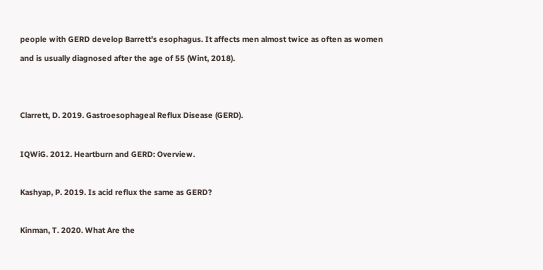people with GERD develop Barrett’s esophagus. It affects men almost twice as often as women and is usually diagnosed after the age of 55 (Wint, 2018).


Clarrett, D. 2019. Gastroesophageal Reflux Disease (GERD).

IQWiG. 2012. Heartburn and GERD: Overview.

Kashyap, P. 2019. Is acid reflux the same as GERD?

Kinman, T. 2020. What Are the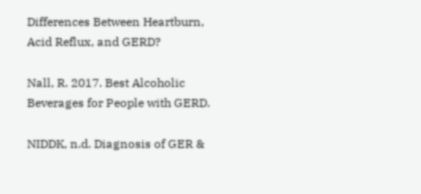Differences Between Heartburn, Acid Reflux, and GERD?

Nall, R. 2017. Best Alcoholic Beverages for People with GERD.

NIDDK, n.d. Diagnosis of GER &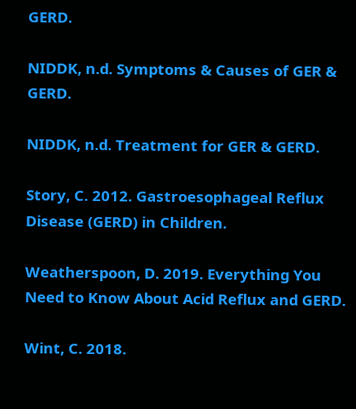GERD.

NIDDK, n.d. Symptoms & Causes of GER & GERD.

NIDDK, n.d. Treatment for GER & GERD.

Story, C. 2012. Gastroesophageal Reflux Disease (GERD) in Children.

Weatherspoon, D. 2019. Everything You Need to Know About Acid Reflux and GERD.

Wint, C. 2018.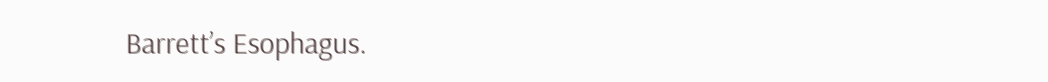Barrett’s Esophagus.